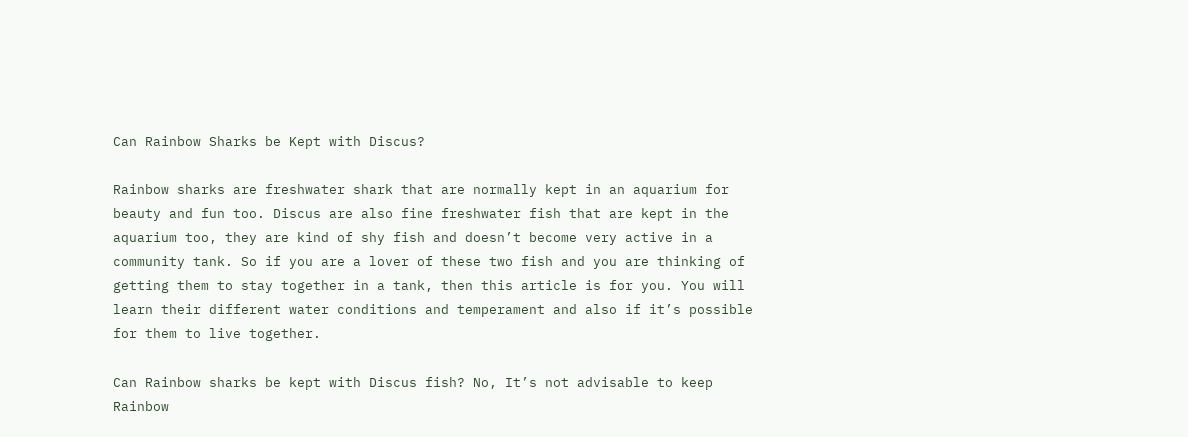Can Rainbow Sharks be Kept with Discus?

Rainbow sharks are freshwater shark that are normally kept in an aquarium for beauty and fun too. Discus are also fine freshwater fish that are kept in the aquarium too, they are kind of shy fish and doesn’t become very active in a community tank. So if you are a lover of these two fish and you are thinking of getting them to stay together in a tank, then this article is for you. You will learn their different water conditions and temperament and also if it’s possible for them to live together.

Can Rainbow sharks be kept with Discus fish? No, It’s not advisable to keep Rainbow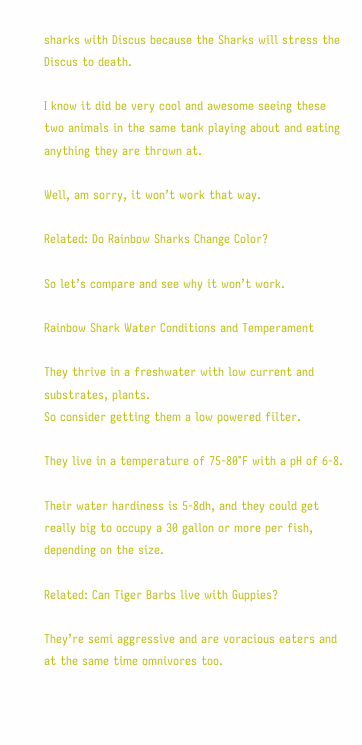sharks with Discus because the Sharks will stress the Discus to death.

I know it did be very cool and awesome seeing these two animals in the same tank playing about and eating anything they are thrown at.

Well, am sorry, it won’t work that way.

Related: Do Rainbow Sharks Change Color?

So let’s compare and see why it won’t work.

Rainbow Shark Water Conditions and Temperament

They thrive in a freshwater with low current and substrates, plants.
So consider getting them a low powered filter.

They live in a temperature of 75-80°F with a pH of 6-8.

Their water hardiness is 5-8dh, and they could get really big to occupy a 30 gallon or more per fish, depending on the size.

Related: Can Tiger Barbs live with Guppies?

They’re semi aggressive and are voracious eaters and at the same time omnivores too.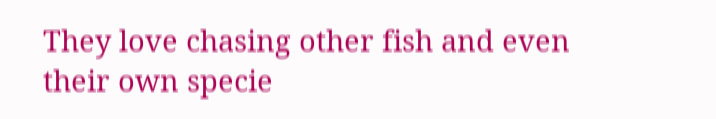They love chasing other fish and even their own specie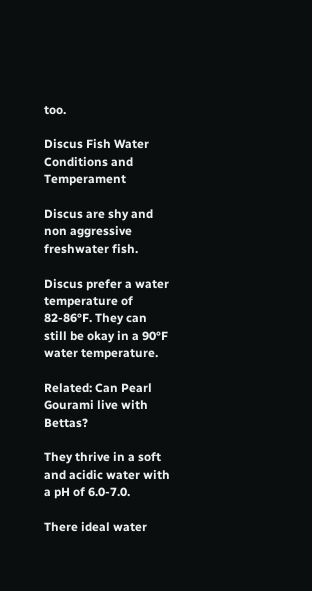too.

Discus Fish Water Conditions and Temperament

Discus are shy and non aggressive freshwater fish.

Discus prefer a water temperature of 82-86°F. They can still be okay in a 90°F water temperature.

Related: Can Pearl Gourami live with Bettas?

They thrive in a soft and acidic water with a pH of 6.0-7.0.

There ideal water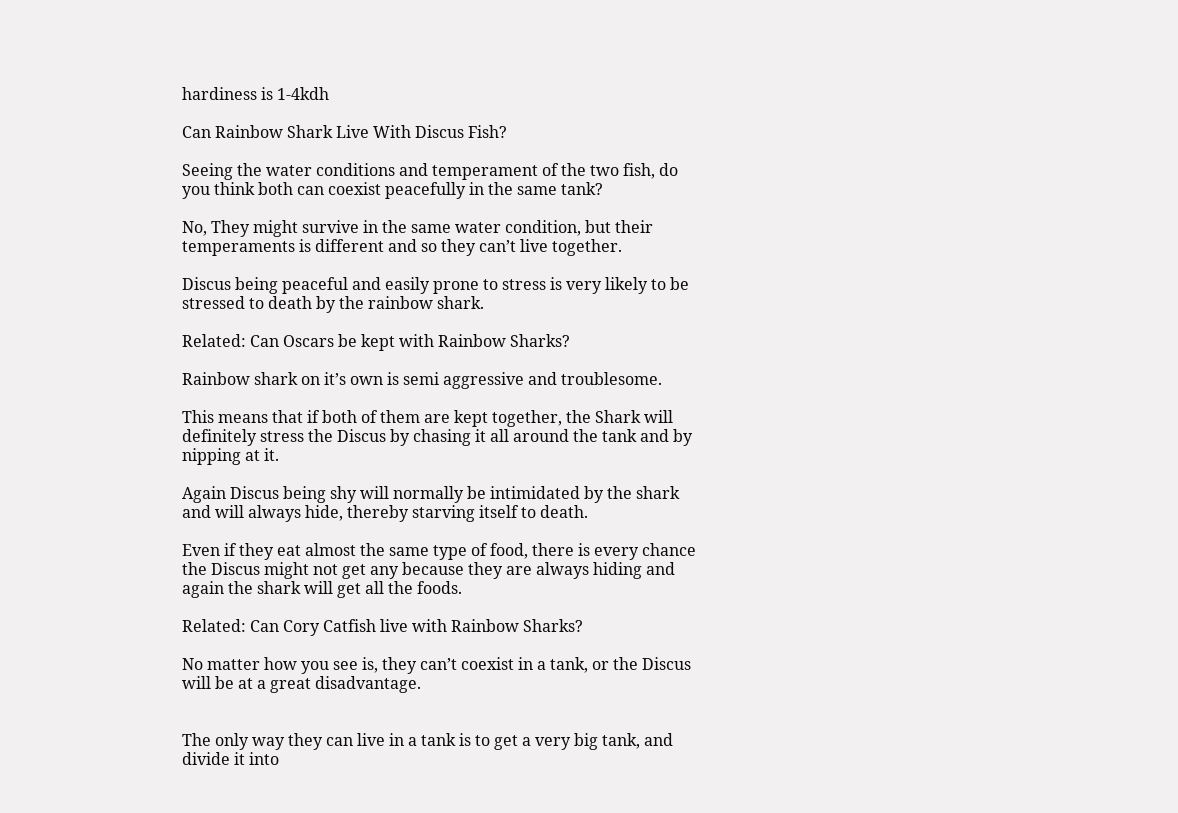hardiness is 1-4kdh

Can Rainbow Shark Live With Discus Fish?

Seeing the water conditions and temperament of the two fish, do you think both can coexist peacefully in the same tank?

No, They might survive in the same water condition, but their temperaments is different and so they can’t live together.

Discus being peaceful and easily prone to stress is very likely to be stressed to death by the rainbow shark.

Related: Can Oscars be kept with Rainbow Sharks?

Rainbow shark on it’s own is semi aggressive and troublesome.

This means that if both of them are kept together, the Shark will definitely stress the Discus by chasing it all around the tank and by nipping at it.

Again Discus being shy will normally be intimidated by the shark and will always hide, thereby starving itself to death.

Even if they eat almost the same type of food, there is every chance the Discus might not get any because they are always hiding and again the shark will get all the foods.

Related: Can Cory Catfish live with Rainbow Sharks?

No matter how you see is, they can’t coexist in a tank, or the Discus will be at a great disadvantage.


The only way they can live in a tank is to get a very big tank, and divide it into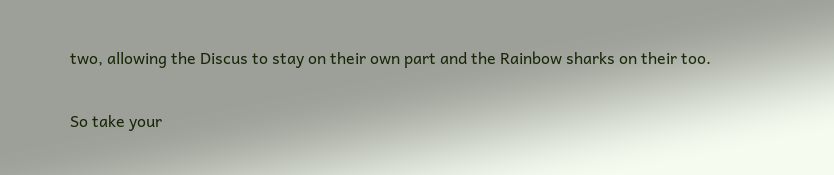two, allowing the Discus to stay on their own part and the Rainbow sharks on their too.

So take your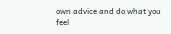own advice and do what you feel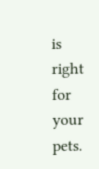is right for your pets.